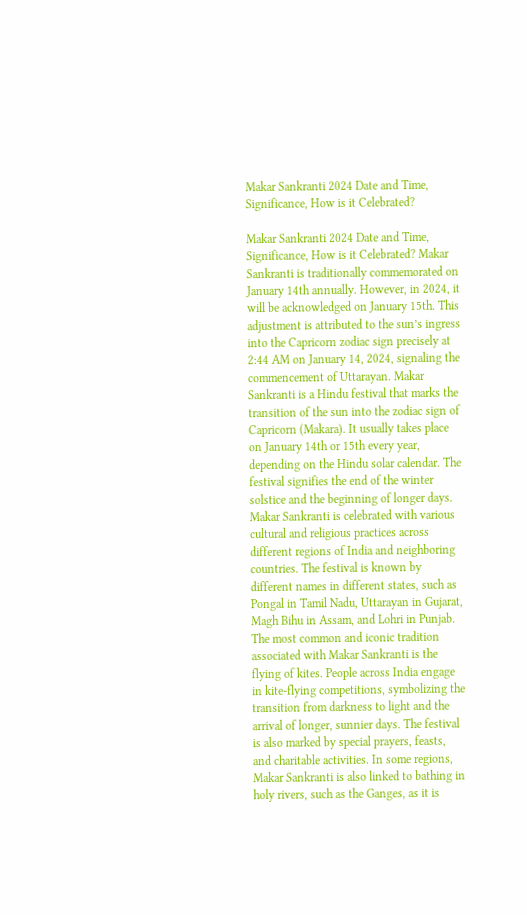Makar Sankranti 2024 Date and Time, Significance, How is it Celebrated?

Makar Sankranti 2024 Date and Time, Significance, How is it Celebrated? Makar Sankranti is traditionally commemorated on January 14th annually. However, in 2024, it will be acknowledged on January 15th. This adjustment is attributed to the sun’s ingress into the Capricorn zodiac sign precisely at 2:44 AM on January 14, 2024, signaling the commencement of Uttarayan. Makar Sankranti is a Hindu festival that marks the transition of the sun into the zodiac sign of Capricorn (Makara). It usually takes place on January 14th or 15th every year, depending on the Hindu solar calendar. The festival signifies the end of the winter solstice and the beginning of longer days. Makar Sankranti is celebrated with various cultural and religious practices across different regions of India and neighboring countries. The festival is known by different names in different states, such as Pongal in Tamil Nadu, Uttarayan in Gujarat, Magh Bihu in Assam, and Lohri in Punjab. The most common and iconic tradition associated with Makar Sankranti is the flying of kites. People across India engage in kite-flying competitions, symbolizing the transition from darkness to light and the arrival of longer, sunnier days. The festival is also marked by special prayers, feasts, and charitable activities. In some regions, Makar Sankranti is also linked to bathing in holy rivers, such as the Ganges, as it is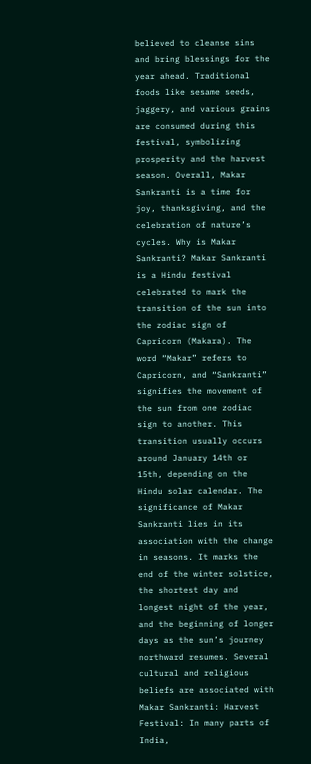believed to cleanse sins and bring blessings for the year ahead. Traditional foods like sesame seeds, jaggery, and various grains are consumed during this festival, symbolizing prosperity and the harvest season. Overall, Makar Sankranti is a time for joy, thanksgiving, and the celebration of nature’s cycles. Why is Makar Sankranti? Makar Sankranti is a Hindu festival celebrated to mark the transition of the sun into the zodiac sign of Capricorn (Makara). The word “Makar” refers to Capricorn, and “Sankranti” signifies the movement of the sun from one zodiac sign to another. This transition usually occurs around January 14th or 15th, depending on the Hindu solar calendar. The significance of Makar Sankranti lies in its association with the change in seasons. It marks the end of the winter solstice, the shortest day and longest night of the year, and the beginning of longer days as the sun’s journey northward resumes. Several cultural and religious beliefs are associated with Makar Sankranti: Harvest Festival: In many parts of India,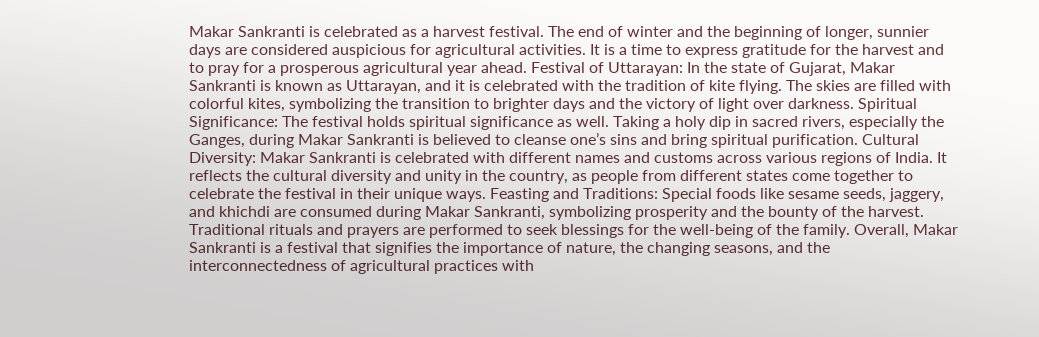Makar Sankranti is celebrated as a harvest festival. The end of winter and the beginning of longer, sunnier days are considered auspicious for agricultural activities. It is a time to express gratitude for the harvest and to pray for a prosperous agricultural year ahead. Festival of Uttarayan: In the state of Gujarat, Makar Sankranti is known as Uttarayan, and it is celebrated with the tradition of kite flying. The skies are filled with colorful kites, symbolizing the transition to brighter days and the victory of light over darkness. Spiritual Significance: The festival holds spiritual significance as well. Taking a holy dip in sacred rivers, especially the Ganges, during Makar Sankranti is believed to cleanse one’s sins and bring spiritual purification. Cultural Diversity: Makar Sankranti is celebrated with different names and customs across various regions of India. It reflects the cultural diversity and unity in the country, as people from different states come together to celebrate the festival in their unique ways. Feasting and Traditions: Special foods like sesame seeds, jaggery, and khichdi are consumed during Makar Sankranti, symbolizing prosperity and the bounty of the harvest. Traditional rituals and prayers are performed to seek blessings for the well-being of the family. Overall, Makar Sankranti is a festival that signifies the importance of nature, the changing seasons, and the interconnectedness of agricultural practices with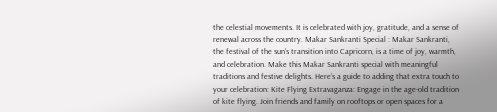the celestial movements. It is celebrated with joy, gratitude, and a sense of renewal across the country. Makar Sankranti Special : Makar Sankranti, the festival of the sun’s transition into Capricorn, is a time of joy, warmth, and celebration. Make this Makar Sankranti special with meaningful traditions and festive delights. Here’s a guide to adding that extra touch to your celebration: Kite Flying Extravaganza: Engage in the age-old tradition of kite flying. Join friends and family on rooftops or open spaces for a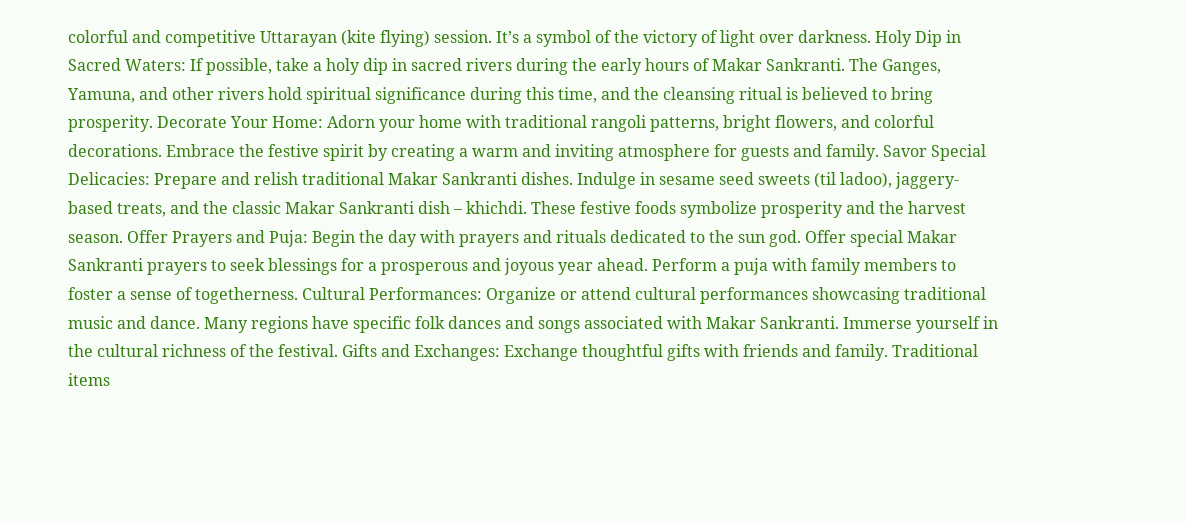colorful and competitive Uttarayan (kite flying) session. It’s a symbol of the victory of light over darkness. Holy Dip in Sacred Waters: If possible, take a holy dip in sacred rivers during the early hours of Makar Sankranti. The Ganges, Yamuna, and other rivers hold spiritual significance during this time, and the cleansing ritual is believed to bring prosperity. Decorate Your Home: Adorn your home with traditional rangoli patterns, bright flowers, and colorful decorations. Embrace the festive spirit by creating a warm and inviting atmosphere for guests and family. Savor Special Delicacies: Prepare and relish traditional Makar Sankranti dishes. Indulge in sesame seed sweets (til ladoo), jaggery-based treats, and the classic Makar Sankranti dish – khichdi. These festive foods symbolize prosperity and the harvest season. Offer Prayers and Puja: Begin the day with prayers and rituals dedicated to the sun god. Offer special Makar Sankranti prayers to seek blessings for a prosperous and joyous year ahead. Perform a puja with family members to foster a sense of togetherness. Cultural Performances: Organize or attend cultural performances showcasing traditional music and dance. Many regions have specific folk dances and songs associated with Makar Sankranti. Immerse yourself in the cultural richness of the festival. Gifts and Exchanges: Exchange thoughtful gifts with friends and family. Traditional items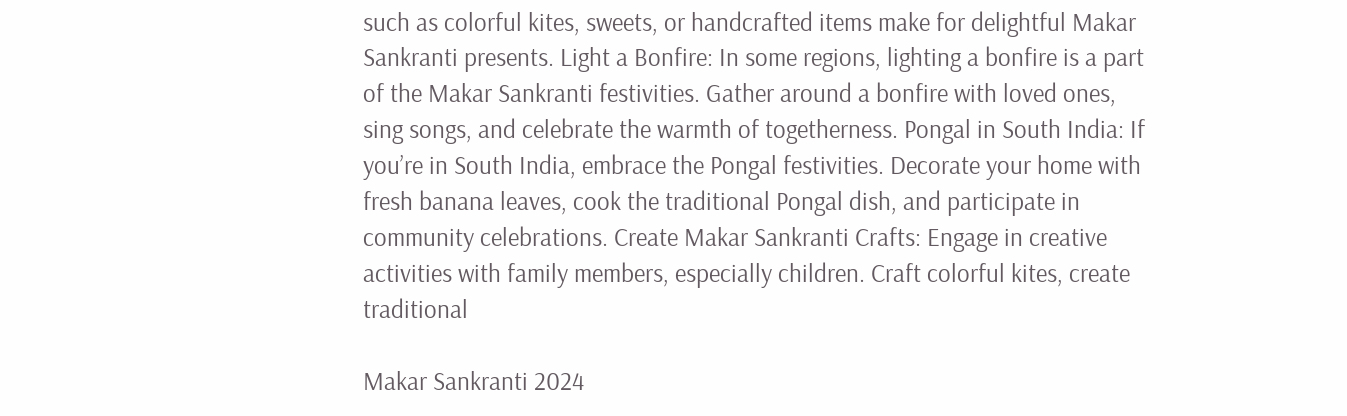such as colorful kites, sweets, or handcrafted items make for delightful Makar Sankranti presents. Light a Bonfire: In some regions, lighting a bonfire is a part of the Makar Sankranti festivities. Gather around a bonfire with loved ones, sing songs, and celebrate the warmth of togetherness. Pongal in South India: If you’re in South India, embrace the Pongal festivities. Decorate your home with fresh banana leaves, cook the traditional Pongal dish, and participate in community celebrations. Create Makar Sankranti Crafts: Engage in creative activities with family members, especially children. Craft colorful kites, create traditional

Makar Sankranti 2024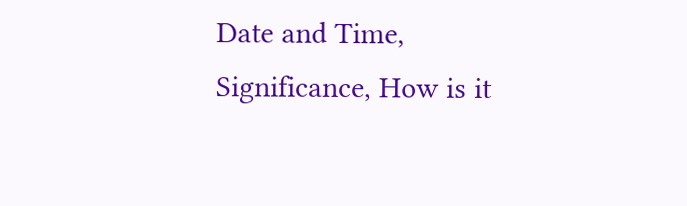Date and Time, Significance, How is it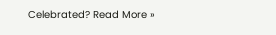Celebrated? Read More »